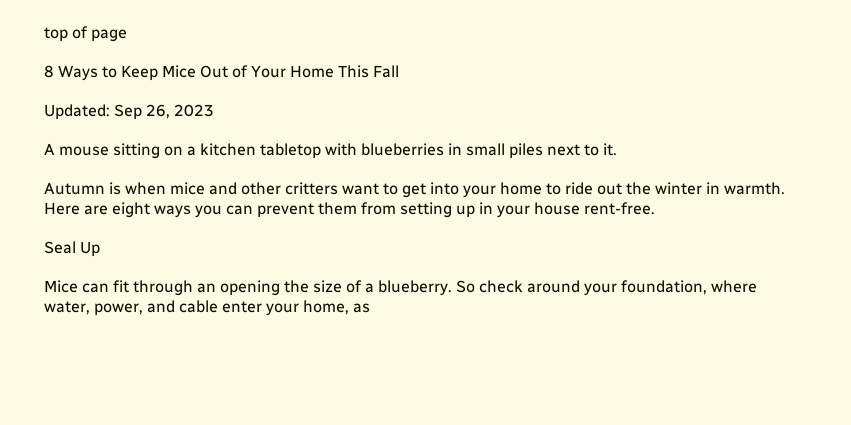top of page

8 Ways to Keep Mice Out of Your Home This Fall

Updated: Sep 26, 2023

A mouse sitting on a kitchen tabletop with blueberries in small piles next to it.

Autumn is when mice and other critters want to get into your home to ride out the winter in warmth. Here are eight ways you can prevent them from setting up in your house rent-free.

Seal Up

Mice can fit through an opening the size of a blueberry. So check around your foundation, where water, power, and cable enter your home, as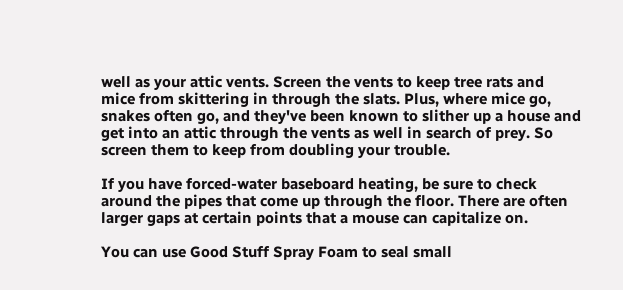well as your attic vents. Screen the vents to keep tree rats and mice from skittering in through the slats. Plus, where mice go, snakes often go, and they've been known to slither up a house and get into an attic through the vents as well in search of prey. So screen them to keep from doubling your trouble.

If you have forced-water baseboard heating, be sure to check around the pipes that come up through the floor. There are often larger gaps at certain points that a mouse can capitalize on.

You can use Good Stuff Spray Foam to seal small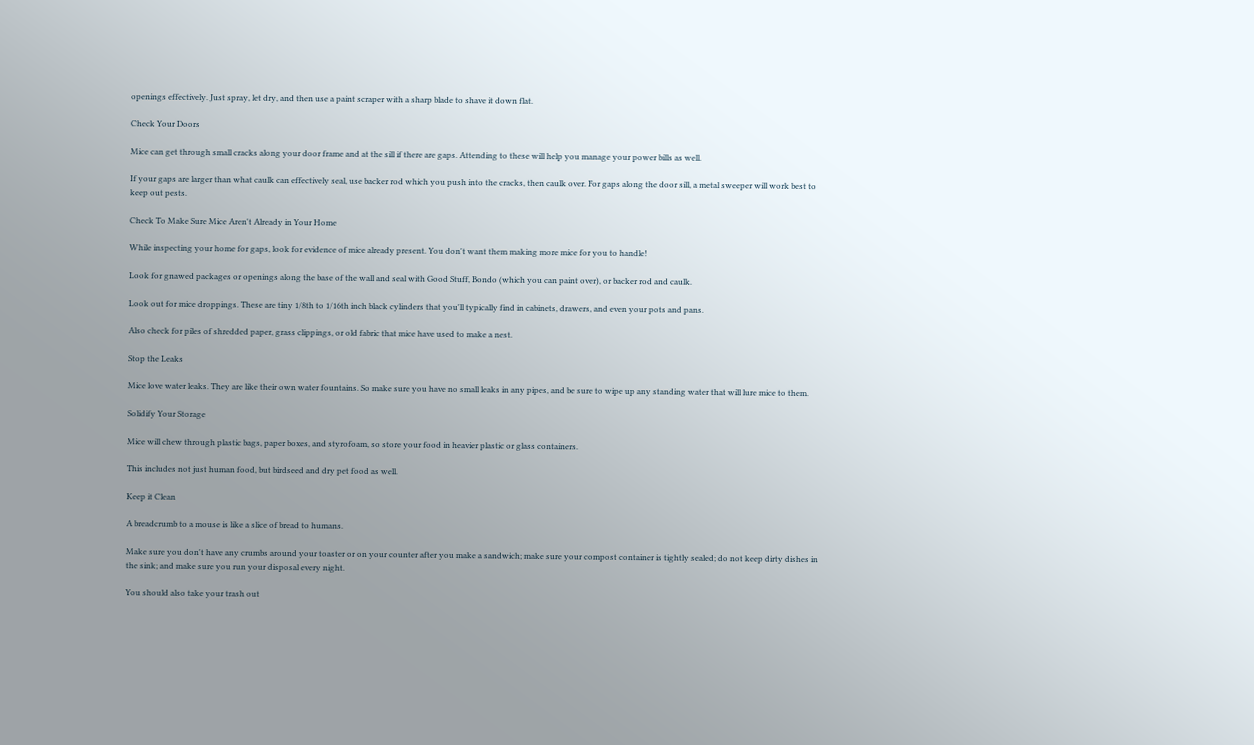openings effectively. Just spray, let dry, and then use a paint scraper with a sharp blade to shave it down flat.

Check Your Doors

Mice can get through small cracks along your door frame and at the sill if there are gaps. Attending to these will help you manage your power bills as well.

If your gaps are larger than what caulk can effectively seal, use backer rod which you push into the cracks, then caulk over. For gaps along the door sill, a metal sweeper will work best to keep out pests.

Check To Make Sure Mice Aren't Already in Your Home

While inspecting your home for gaps, look for evidence of mice already present. You don't want them making more mice for you to handle!

Look for gnawed packages or openings along the base of the wall and seal with Good Stuff, Bondo (which you can paint over), or backer rod and caulk.

Look out for mice droppings. These are tiny 1/8th to 1/16th inch black cylinders that you'll typically find in cabinets, drawers, and even your pots and pans.

Also check for piles of shredded paper, grass clippings, or old fabric that mice have used to make a nest.

Stop the Leaks

Mice love water leaks. They are like their own water fountains. So make sure you have no small leaks in any pipes, and be sure to wipe up any standing water that will lure mice to them.

Solidify Your Storage

Mice will chew through plastic bags, paper boxes, and styrofoam, so store your food in heavier plastic or glass containers.

This includes not just human food, but birdseed and dry pet food as well.

Keep it Clean

A breadcrumb to a mouse is like a slice of bread to humans.

Make sure you don't have any crumbs around your toaster or on your counter after you make a sandwich; make sure your compost container is tightly sealed; do not keep dirty dishes in the sink; and make sure you run your disposal every night.

You should also take your trash out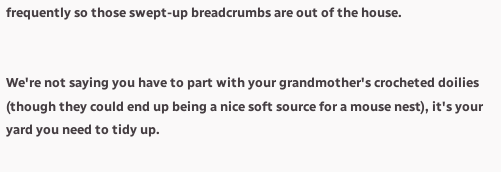frequently so those swept-up breadcrumbs are out of the house.


We're not saying you have to part with your grandmother's crocheted doilies (though they could end up being a nice soft source for a mouse nest), it's your yard you need to tidy up.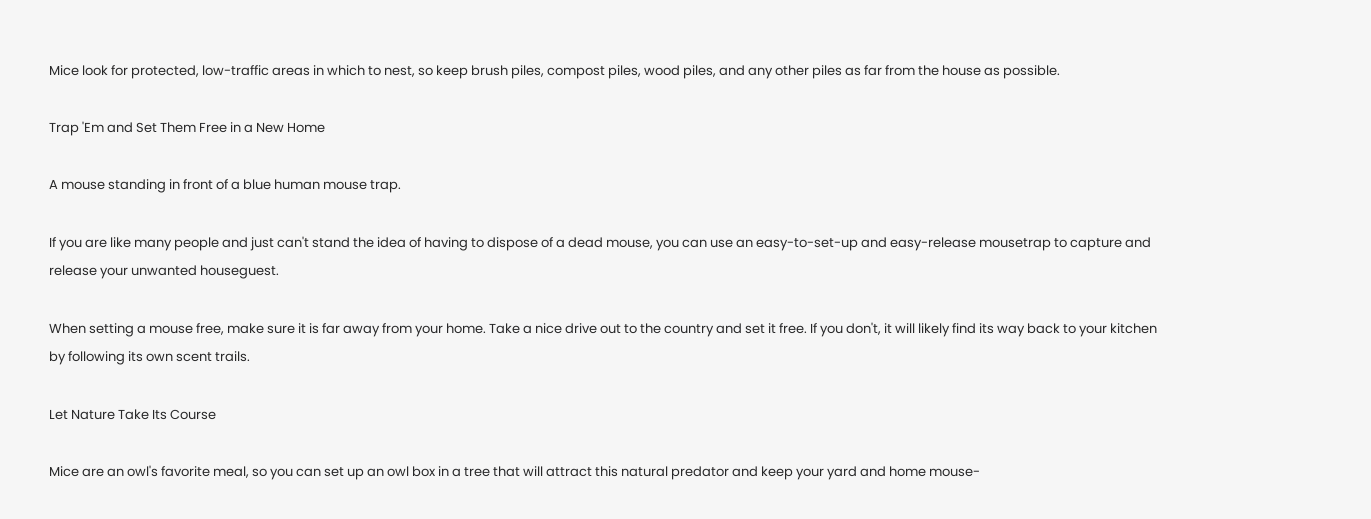Mice look for protected, low-traffic areas in which to nest, so keep brush piles, compost piles, wood piles, and any other piles as far from the house as possible.

Trap 'Em and Set Them Free in a New Home

A mouse standing in front of a blue human mouse trap.

If you are like many people and just can't stand the idea of having to dispose of a dead mouse, you can use an easy-to-set-up and easy-release mousetrap to capture and release your unwanted houseguest.

When setting a mouse free, make sure it is far away from your home. Take a nice drive out to the country and set it free. If you don't, it will likely find its way back to your kitchen by following its own scent trails.

Let Nature Take Its Course

Mice are an owl's favorite meal, so you can set up an owl box in a tree that will attract this natural predator and keep your yard and home mouse-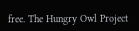free. The Hungry Owl Project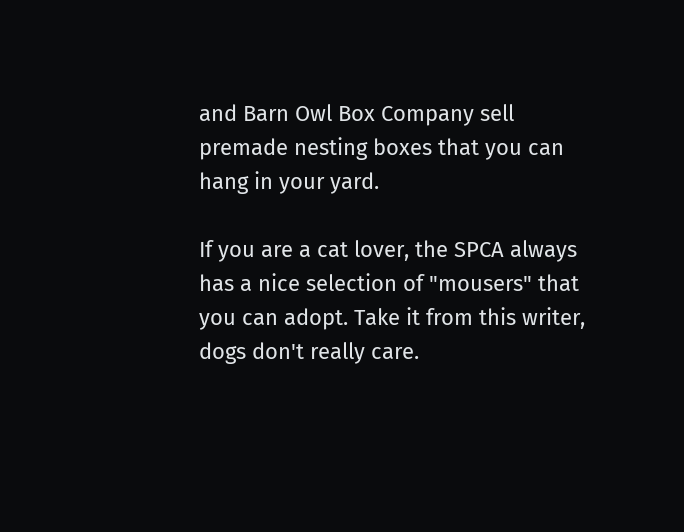and Barn Owl Box Company sell premade nesting boxes that you can hang in your yard.

If you are a cat lover, the SPCA always has a nice selection of "mousers" that you can adopt. Take it from this writer, dogs don't really care.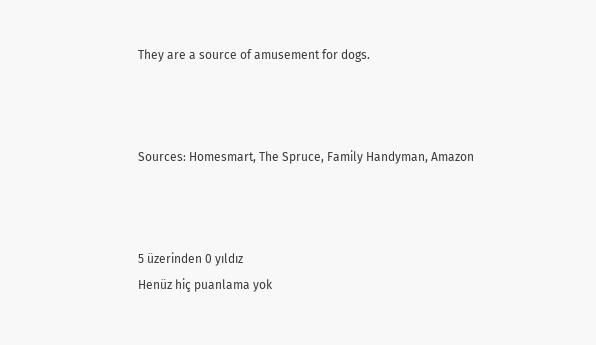They are a source of amusement for dogs.



Sources: Homesmart, The Spruce, Family Handyman, Amazon



5 üzerinden 0 yıldız
Henüz hiç puanlama yok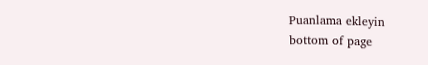Puanlama ekleyin
bottom of page